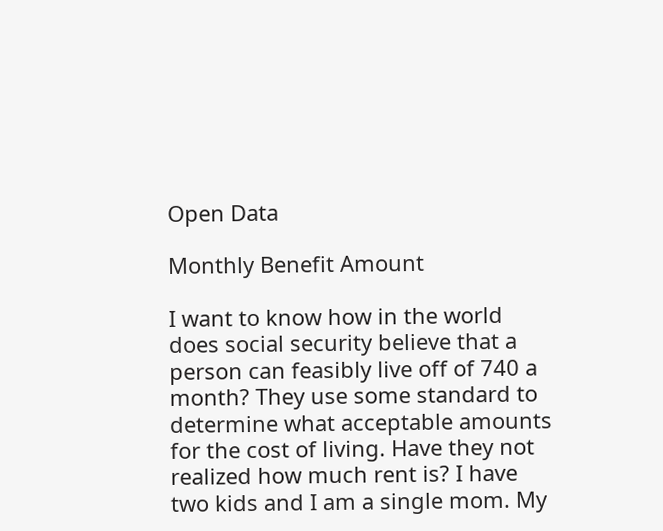Open Data

Monthly Benefit Amount

I want to know how in the world does social security believe that a person can feasibly live off of 740 a month? They use some standard to determine what acceptable amounts for the cost of living. Have they not realized how much rent is? I have two kids and I am a single mom. My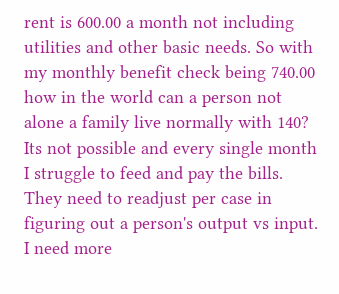rent is 600.00 a month not including utilities and other basic needs. So with my monthly benefit check being 740.00 how in the world can a person not alone a family live normally with 140? Its not possible and every single month I struggle to feed and pay the bills. They need to readjust per case in figuring out a person's output vs input. I need more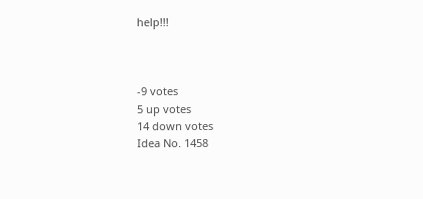help!!!



-9 votes
5 up votes
14 down votes
Idea No. 1458